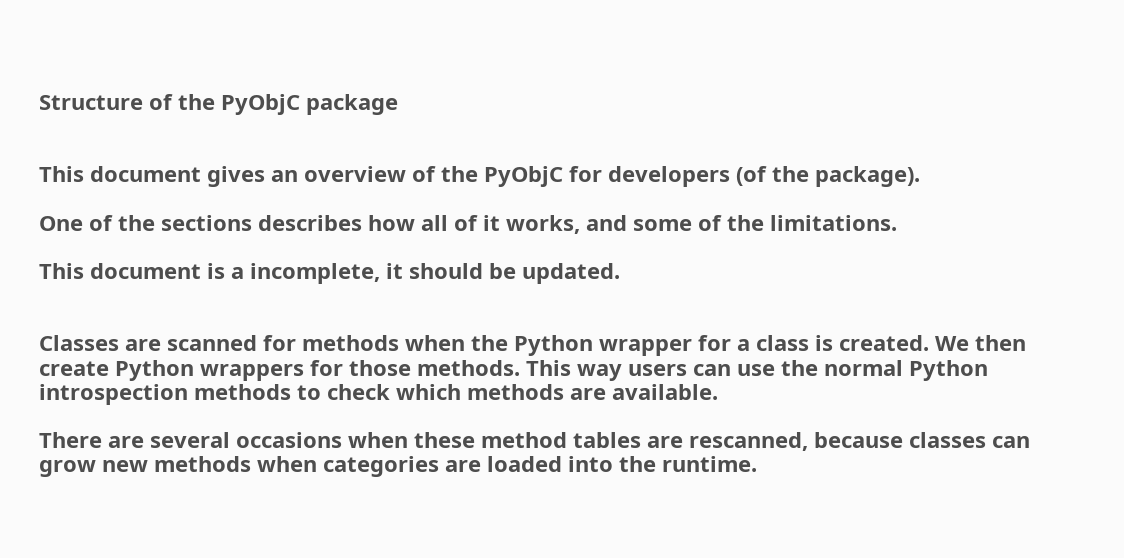Structure of the PyObjC package


This document gives an overview of the PyObjC for developers (of the package).

One of the sections describes how all of it works, and some of the limitations.

This document is a incomplete, it should be updated.


Classes are scanned for methods when the Python wrapper for a class is created. We then create Python wrappers for those methods. This way users can use the normal Python introspection methods to check which methods are available.

There are several occasions when these method tables are rescanned, because classes can grow new methods when categories are loaded into the runtime.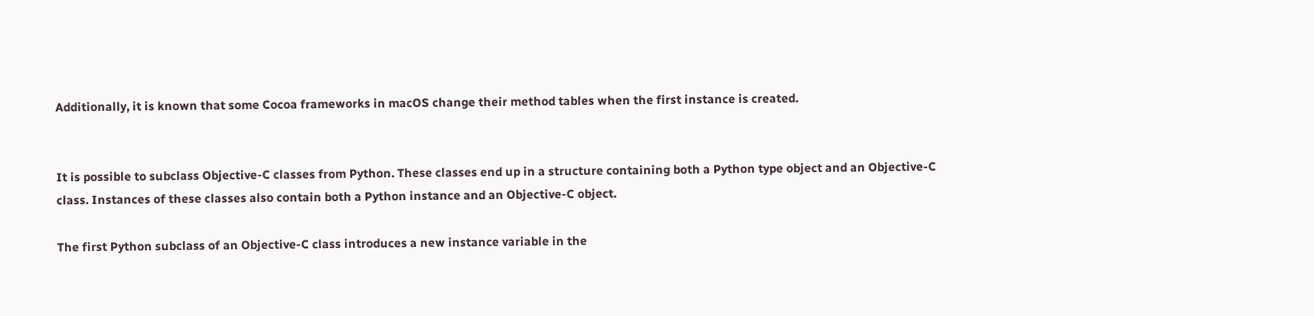Additionally, it is known that some Cocoa frameworks in macOS change their method tables when the first instance is created.


It is possible to subclass Objective-C classes from Python. These classes end up in a structure containing both a Python type object and an Objective-C class. Instances of these classes also contain both a Python instance and an Objective-C object.

The first Python subclass of an Objective-C class introduces a new instance variable in the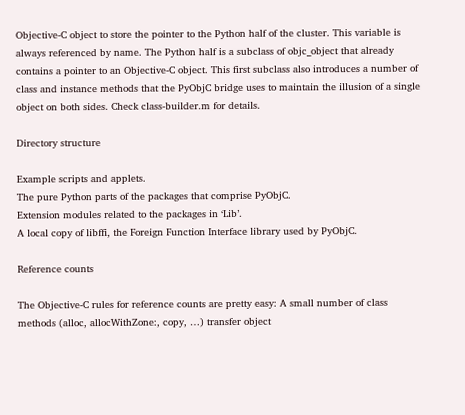Objective-C object to store the pointer to the Python half of the cluster. This variable is always referenced by name. The Python half is a subclass of objc_object that already contains a pointer to an Objective-C object. This first subclass also introduces a number of class and instance methods that the PyObjC bridge uses to maintain the illusion of a single object on both sides. Check class-builder.m for details.

Directory structure

Example scripts and applets.
The pure Python parts of the packages that comprise PyObjC.
Extension modules related to the packages in ‘Lib’.
A local copy of libffi, the Foreign Function Interface library used by PyObjC.

Reference counts

The Objective-C rules for reference counts are pretty easy: A small number of class methods (alloc, allocWithZone:, copy, …) transfer object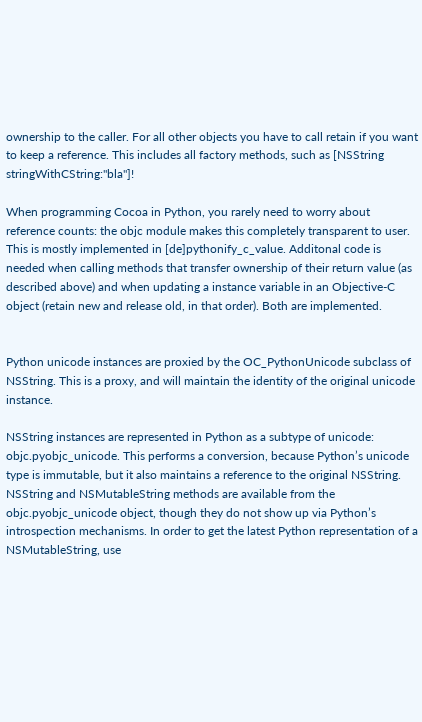ownership to the caller. For all other objects you have to call retain if you want to keep a reference. This includes all factory methods, such as [NSString stringWithCString:"bla"]!

When programming Cocoa in Python, you rarely need to worry about reference counts: the objc module makes this completely transparent to user. This is mostly implemented in [de]pythonify_c_value. Additonal code is needed when calling methods that transfer ownership of their return value (as described above) and when updating a instance variable in an Objective-C object (retain new and release old, in that order). Both are implemented.


Python unicode instances are proxied by the OC_PythonUnicode subclass of NSString. This is a proxy, and will maintain the identity of the original unicode instance.

NSString instances are represented in Python as a subtype of unicode: objc.pyobjc_unicode. This performs a conversion, because Python’s unicode type is immutable, but it also maintains a reference to the original NSString. NSString and NSMutableString methods are available from the objc.pyobjc_unicode object, though they do not show up via Python’s introspection mechanisms. In order to get the latest Python representation of a NSMutableString, use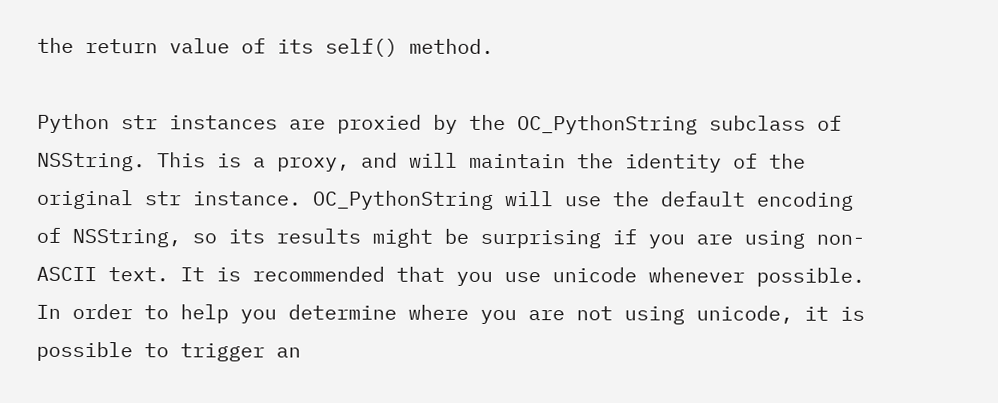the return value of its self() method.

Python str instances are proxied by the OC_PythonString subclass of NSString. This is a proxy, and will maintain the identity of the original str instance. OC_PythonString will use the default encoding of NSString, so its results might be surprising if you are using non-ASCII text. It is recommended that you use unicode whenever possible. In order to help you determine where you are not using unicode, it is possible to trigger an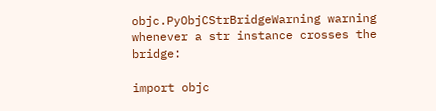objc.PyObjCStrBridgeWarning warning whenever a str instance crosses the bridge:

import objc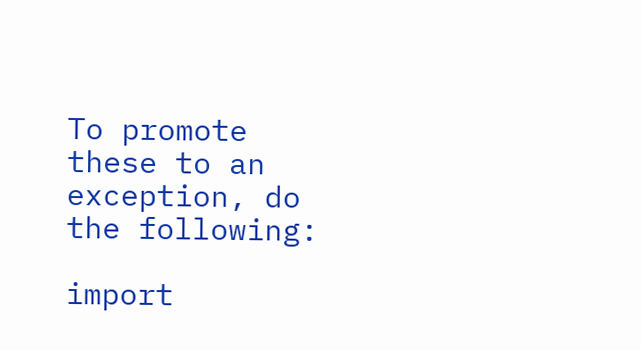To promote these to an exception, do the following:

import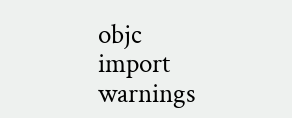objc
import warnings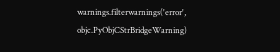warnings.filterwarnings('error', objc.PyObjCStrBridgeWarning)